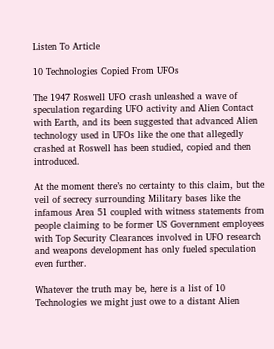Listen To Article

10 Technologies Copied From UFOs

The 1947 Roswell UFO crash unleashed a wave of speculation regarding UFO activity and Alien Contact with Earth, and its been suggested that advanced Alien technology used in UFOs like the one that allegedly crashed at Roswell has been studied, copied and then introduced.

At the moment there’s no certainty to this claim, but the veil of secrecy surrounding Military bases like the infamous Area 51 coupled with witness statements from people claiming to be former US Government employees with Top Security Clearances involved in UFO research and weapons development has only fueled speculation even further.

Whatever the truth may be, here is a list of 10 Technologies we might just owe to a distant Alien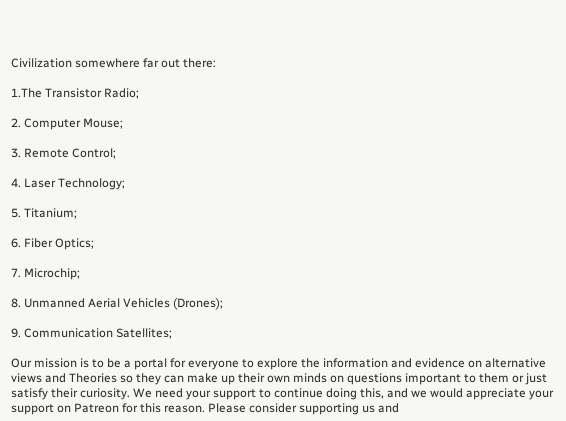Civilization somewhere far out there:

1.The Transistor Radio;

2. Computer Mouse;

3. Remote Control;

4. Laser Technology;

5. Titanium;

6. Fiber Optics;

7. Microchip;

8. Unmanned Aerial Vehicles (Drones);

9. Communication Satellites;

Our mission is to be a portal for everyone to explore the information and evidence on alternative views and Theories so they can make up their own minds on questions important to them or just satisfy their curiosity. We need your support to continue doing this, and we would appreciate your support on Patreon for this reason. Please consider supporting us and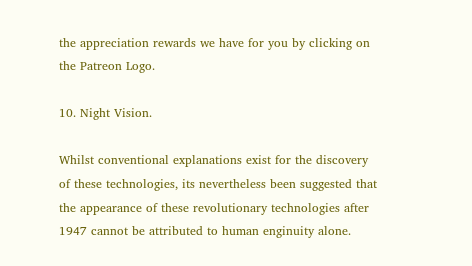the appreciation rewards we have for you by clicking on the Patreon Logo.

10. Night Vision.

Whilst conventional explanations exist for the discovery of these technologies, its nevertheless been suggested that the appearance of these revolutionary technologies after 1947 cannot be attributed to human enginuity alone.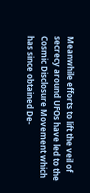Meanwhile efforts to lift the veil of secrecy around UFOs have led to the Cosmic Disclosure Movement which has since obtained De-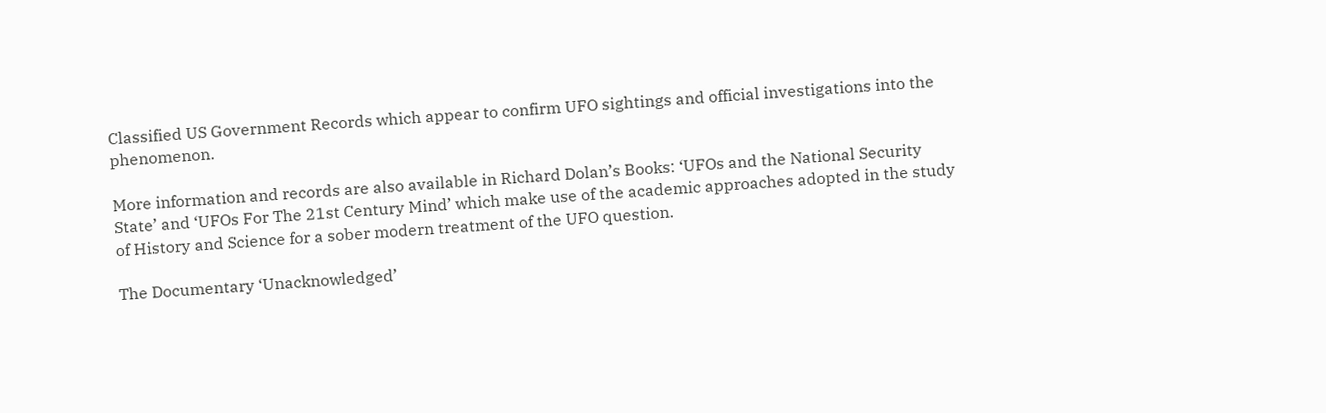Classified US Government Records which appear to confirm UFO sightings and official investigations into the phenomenon.

More information and records are also available in Richard Dolan’s Books: ‘UFOs and the National Security State’ and ‘UFOs For The 21st Century Mind’ which make use of the academic approaches adopted in the study of History and Science for a sober modern treatment of the UFO question.

The Documentary ‘Unacknowledged’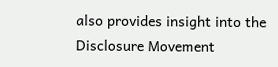also provides insight into the Disclosure Movement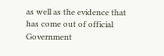as well as the evidence that has come out of official Government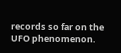records so far on the UFO phenomenon.